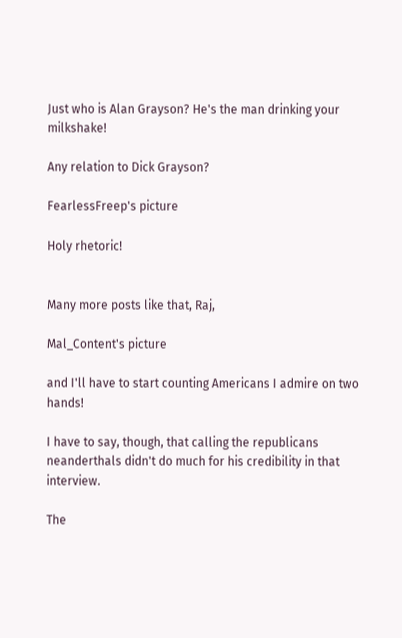Just who is Alan Grayson? He's the man drinking your milkshake!

Any relation to Dick Grayson?

FearlessFreep's picture

Holy rhetoric!


Many more posts like that, Raj,

Mal_Content's picture

and I'll have to start counting Americans I admire on two hands!

I have to say, though, that calling the republicans neanderthals didn't do much for his credibility in that interview.

The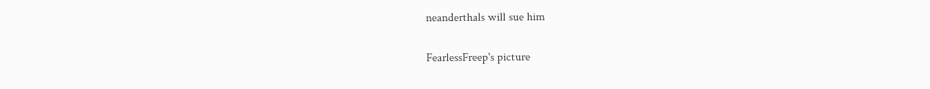neanderthals will sue him

FearlessFreep's picture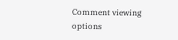Comment viewing options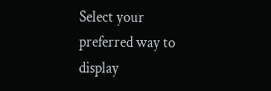Select your preferred way to display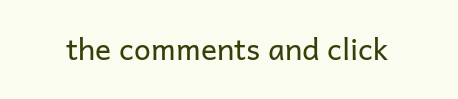the comments and click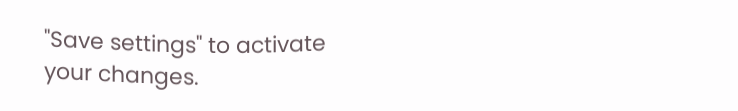"Save settings" to activate your changes.